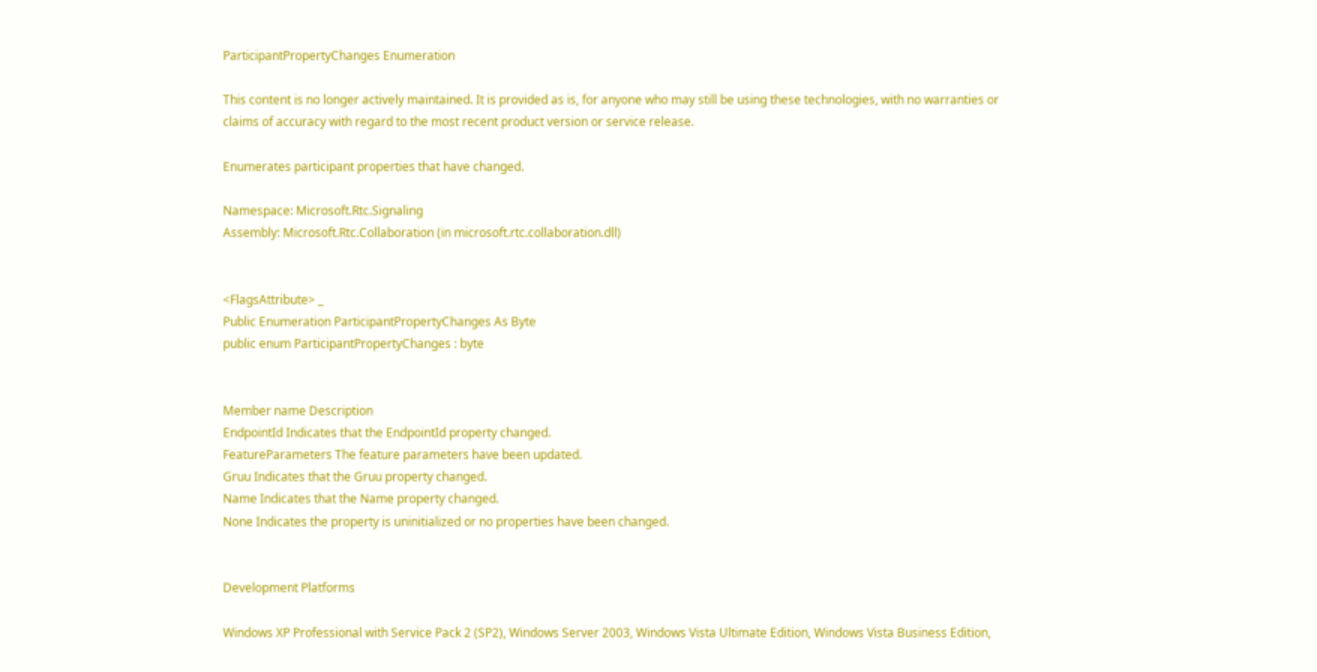ParticipantPropertyChanges Enumeration

This content is no longer actively maintained. It is provided as is, for anyone who may still be using these technologies, with no warranties or claims of accuracy with regard to the most recent product version or service release.

Enumerates participant properties that have changed.

Namespace: Microsoft.Rtc.Signaling
Assembly: Microsoft.Rtc.Collaboration (in microsoft.rtc.collaboration.dll)


<FlagsAttribute> _
Public Enumeration ParticipantPropertyChanges As Byte
public enum ParticipantPropertyChanges : byte


Member name Description
EndpointId Indicates that the EndpointId property changed.
FeatureParameters The feature parameters have been updated.
Gruu Indicates that the Gruu property changed.
Name Indicates that the Name property changed.
None Indicates the property is uninitialized or no properties have been changed.


Development Platforms

Windows XP Professional with Service Pack 2 (SP2), Windows Server 2003, Windows Vista Ultimate Edition, Windows Vista Business Edition,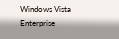Windows Vista Enterprise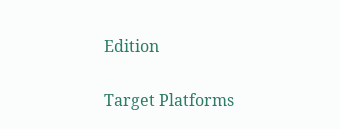Edition

Target Platforms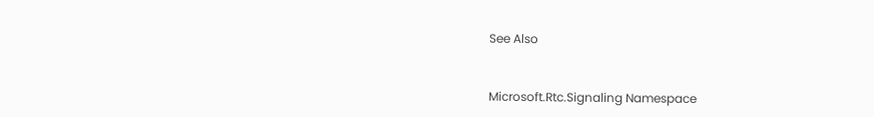See Also


Microsoft.Rtc.Signaling Namespace